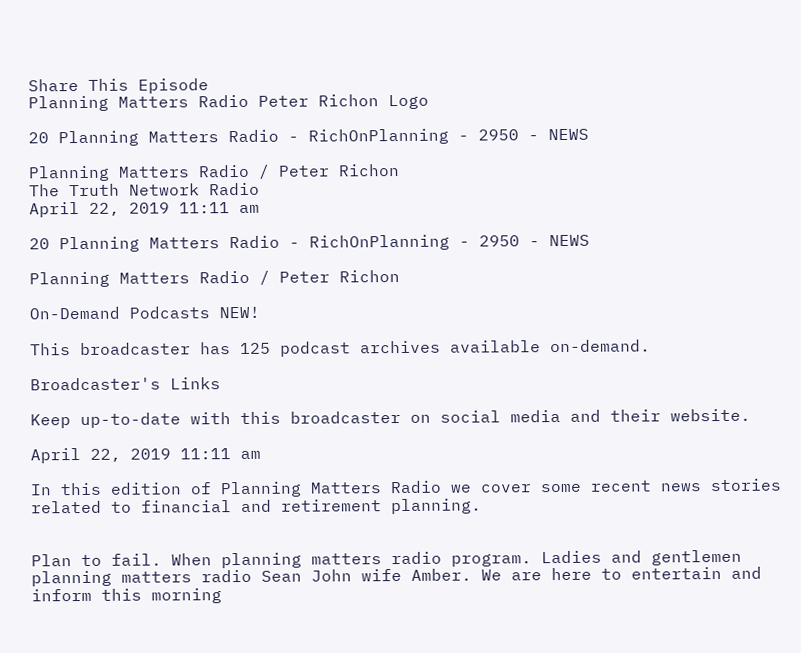Share This Episode
Planning Matters Radio Peter Richon Logo

20 Planning Matters Radio - RichOnPlanning - 2950 - NEWS

Planning Matters Radio / Peter Richon
The Truth Network Radio
April 22, 2019 11:11 am

20 Planning Matters Radio - RichOnPlanning - 2950 - NEWS

Planning Matters Radio / Peter Richon

On-Demand Podcasts NEW!

This broadcaster has 125 podcast archives available on-demand.

Broadcaster's Links

Keep up-to-date with this broadcaster on social media and their website.

April 22, 2019 11:11 am

In this edition of Planning Matters Radio we cover some recent news stories related to financial and retirement planning.


Plan to fail. When planning matters radio program. Ladies and gentlemen planning matters radio Sean John wife Amber. We are here to entertain and inform this morning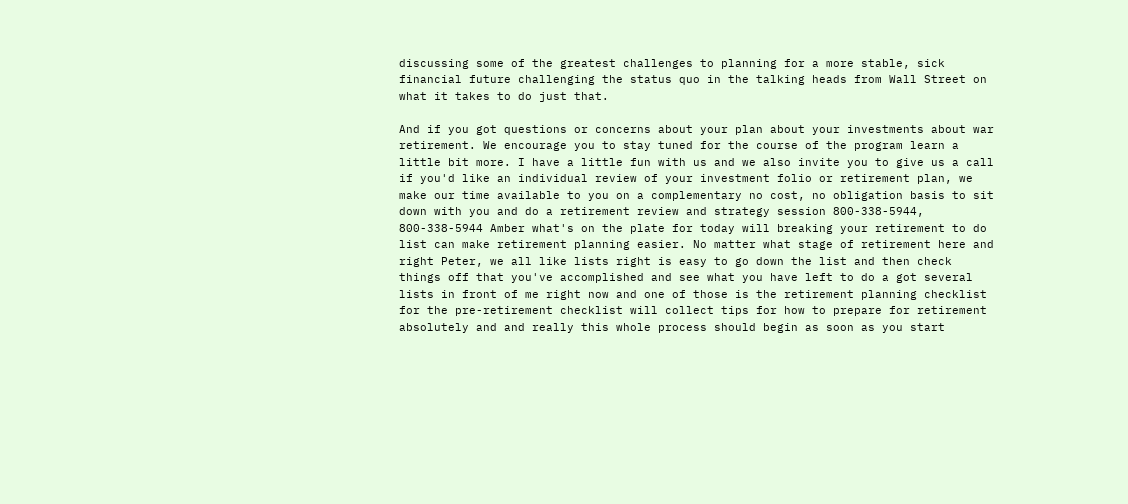discussing some of the greatest challenges to planning for a more stable, sick financial future challenging the status quo in the talking heads from Wall Street on what it takes to do just that.

And if you got questions or concerns about your plan about your investments about war retirement. We encourage you to stay tuned for the course of the program learn a little bit more. I have a little fun with us and we also invite you to give us a call if you'd like an individual review of your investment folio or retirement plan, we make our time available to you on a complementary no cost, no obligation basis to sit down with you and do a retirement review and strategy session 800-338-5944, 800-338-5944 Amber what's on the plate for today will breaking your retirement to do list can make retirement planning easier. No matter what stage of retirement here and right Peter, we all like lists right is easy to go down the list and then check things off that you've accomplished and see what you have left to do a got several lists in front of me right now and one of those is the retirement planning checklist for the pre-retirement checklist will collect tips for how to prepare for retirement absolutely and and really this whole process should begin as soon as you start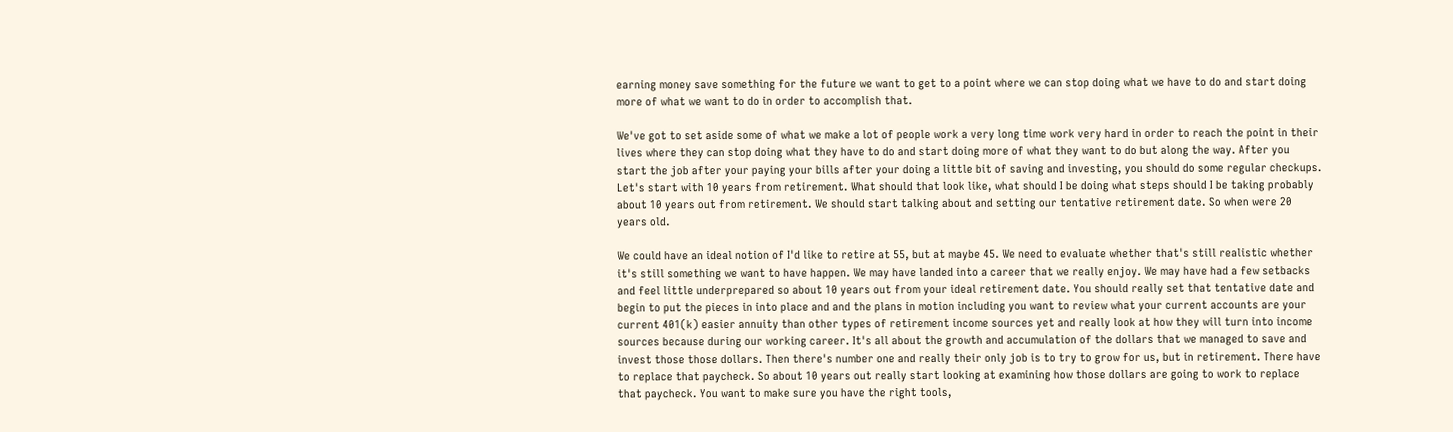earning money save something for the future we want to get to a point where we can stop doing what we have to do and start doing more of what we want to do in order to accomplish that.

We've got to set aside some of what we make a lot of people work a very long time work very hard in order to reach the point in their lives where they can stop doing what they have to do and start doing more of what they want to do but along the way. After you start the job after your paying your bills after your doing a little bit of saving and investing, you should do some regular checkups. Let's start with 10 years from retirement. What should that look like, what should I be doing what steps should I be taking probably about 10 years out from retirement. We should start talking about and setting our tentative retirement date. So when were 20 years old.

We could have an ideal notion of I'd like to retire at 55, but at maybe 45. We need to evaluate whether that's still realistic whether it's still something we want to have happen. We may have landed into a career that we really enjoy. We may have had a few setbacks and feel little underprepared so about 10 years out from your ideal retirement date. You should really set that tentative date and begin to put the pieces in into place and and the plans in motion including you want to review what your current accounts are your current 401(k) easier annuity than other types of retirement income sources yet and really look at how they will turn into income sources because during our working career. It's all about the growth and accumulation of the dollars that we managed to save and invest those those dollars. Then there's number one and really their only job is to try to grow for us, but in retirement. There have to replace that paycheck. So about 10 years out really start looking at examining how those dollars are going to work to replace that paycheck. You want to make sure you have the right tools,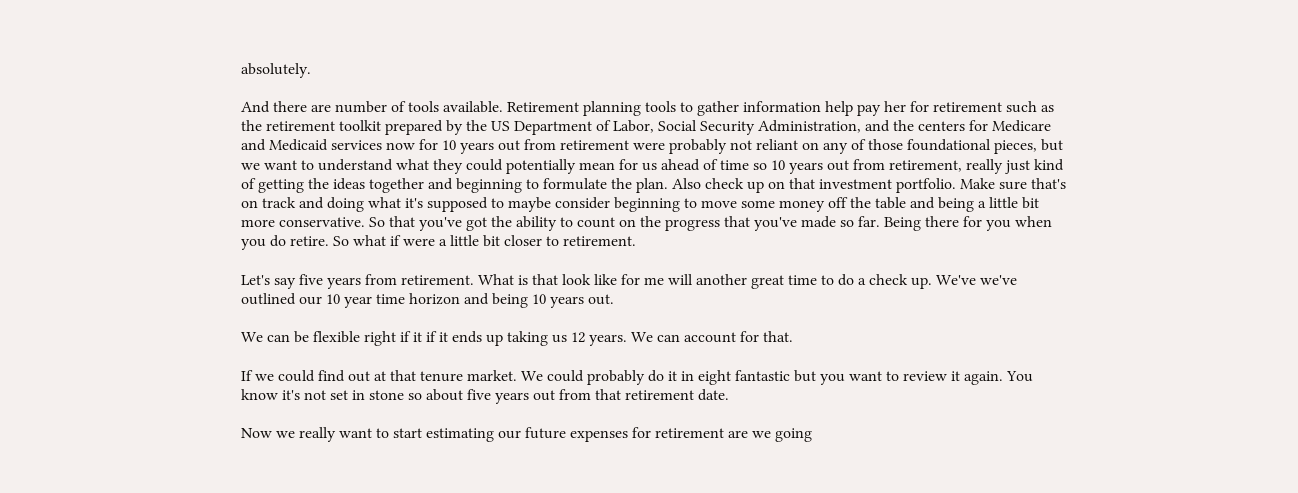absolutely.

And there are number of tools available. Retirement planning tools to gather information help pay her for retirement such as the retirement toolkit prepared by the US Department of Labor, Social Security Administration, and the centers for Medicare and Medicaid services now for 10 years out from retirement were probably not reliant on any of those foundational pieces, but we want to understand what they could potentially mean for us ahead of time so 10 years out from retirement, really just kind of getting the ideas together and beginning to formulate the plan. Also check up on that investment portfolio. Make sure that's on track and doing what it's supposed to maybe consider beginning to move some money off the table and being a little bit more conservative. So that you've got the ability to count on the progress that you've made so far. Being there for you when you do retire. So what if were a little bit closer to retirement.

Let's say five years from retirement. What is that look like for me will another great time to do a check up. We've we've outlined our 10 year time horizon and being 10 years out.

We can be flexible right if it if it ends up taking us 12 years. We can account for that.

If we could find out at that tenure market. We could probably do it in eight fantastic but you want to review it again. You know it's not set in stone so about five years out from that retirement date.

Now we really want to start estimating our future expenses for retirement are we going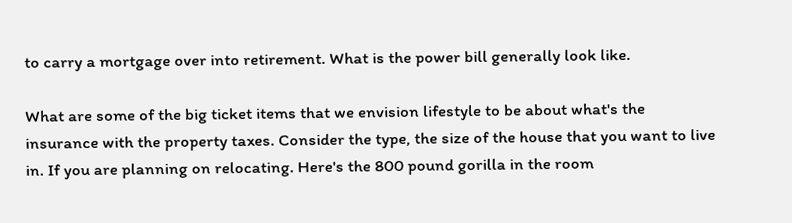to carry a mortgage over into retirement. What is the power bill generally look like.

What are some of the big ticket items that we envision lifestyle to be about what's the insurance with the property taxes. Consider the type, the size of the house that you want to live in. If you are planning on relocating. Here's the 800 pound gorilla in the room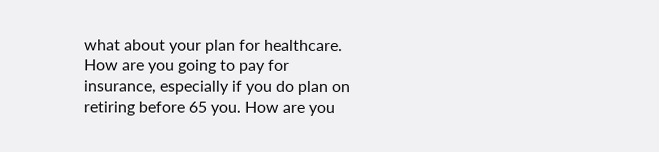what about your plan for healthcare. How are you going to pay for insurance, especially if you do plan on retiring before 65 you. How are you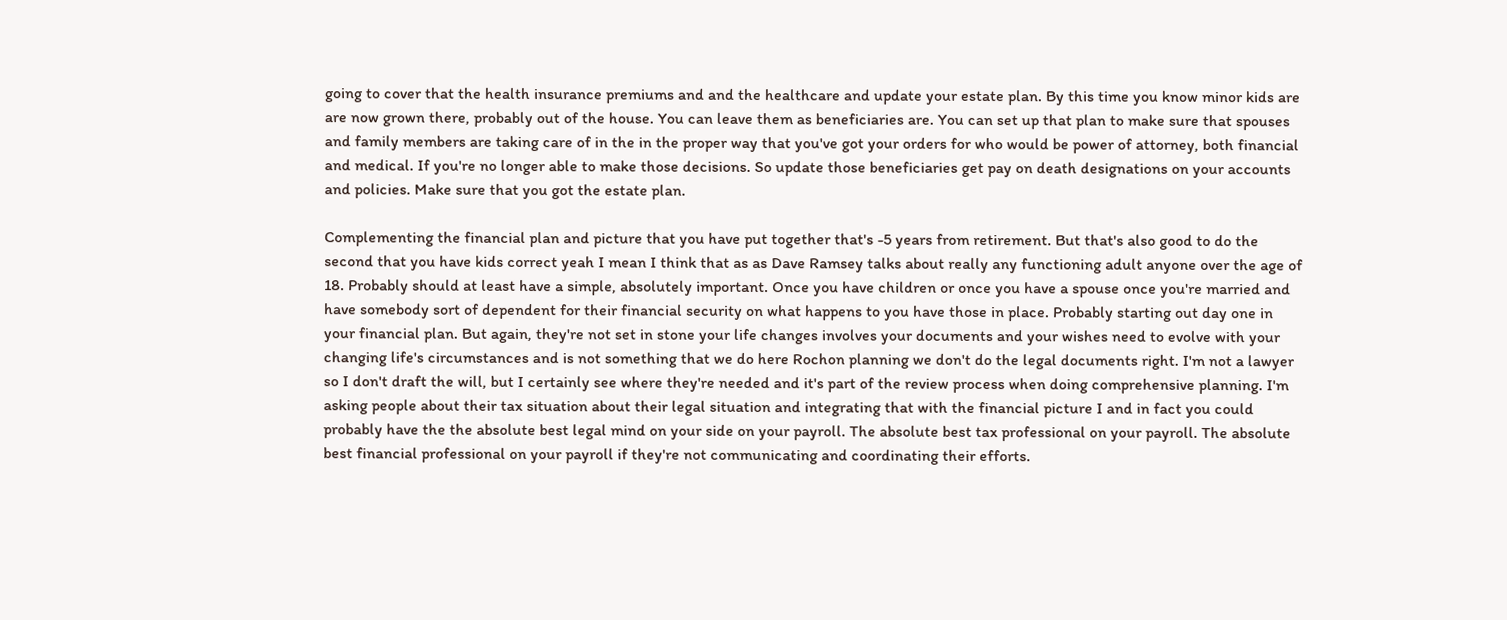going to cover that the health insurance premiums and and the healthcare and update your estate plan. By this time you know minor kids are are now grown there, probably out of the house. You can leave them as beneficiaries are. You can set up that plan to make sure that spouses and family members are taking care of in the in the proper way that you've got your orders for who would be power of attorney, both financial and medical. If you're no longer able to make those decisions. So update those beneficiaries get pay on death designations on your accounts and policies. Make sure that you got the estate plan.

Complementing the financial plan and picture that you have put together that's -5 years from retirement. But that's also good to do the second that you have kids correct yeah I mean I think that as as Dave Ramsey talks about really any functioning adult anyone over the age of 18. Probably should at least have a simple, absolutely important. Once you have children or once you have a spouse once you're married and have somebody sort of dependent for their financial security on what happens to you have those in place. Probably starting out day one in your financial plan. But again, they're not set in stone your life changes involves your documents and your wishes need to evolve with your changing life's circumstances and is not something that we do here Rochon planning we don't do the legal documents right. I'm not a lawyer so I don't draft the will, but I certainly see where they're needed and it's part of the review process when doing comprehensive planning. I'm asking people about their tax situation about their legal situation and integrating that with the financial picture I and in fact you could probably have the the absolute best legal mind on your side on your payroll. The absolute best tax professional on your payroll. The absolute best financial professional on your payroll if they're not communicating and coordinating their efforts.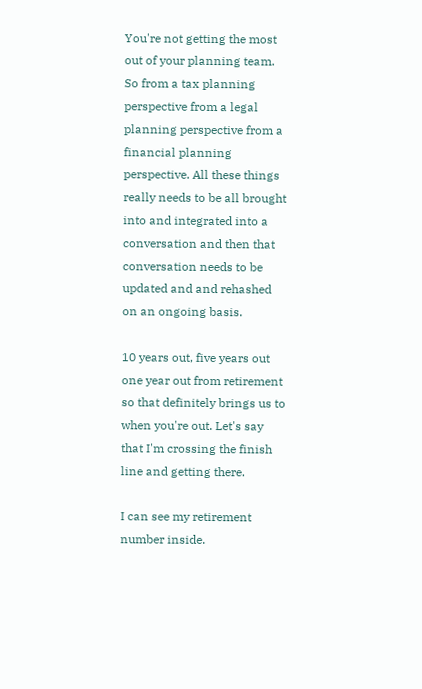You're not getting the most out of your planning team. So from a tax planning perspective from a legal planning perspective from a financial planning perspective. All these things really needs to be all brought into and integrated into a conversation and then that conversation needs to be updated and and rehashed on an ongoing basis.

10 years out, five years out one year out from retirement so that definitely brings us to when you're out. Let's say that I'm crossing the finish line and getting there.

I can see my retirement number inside.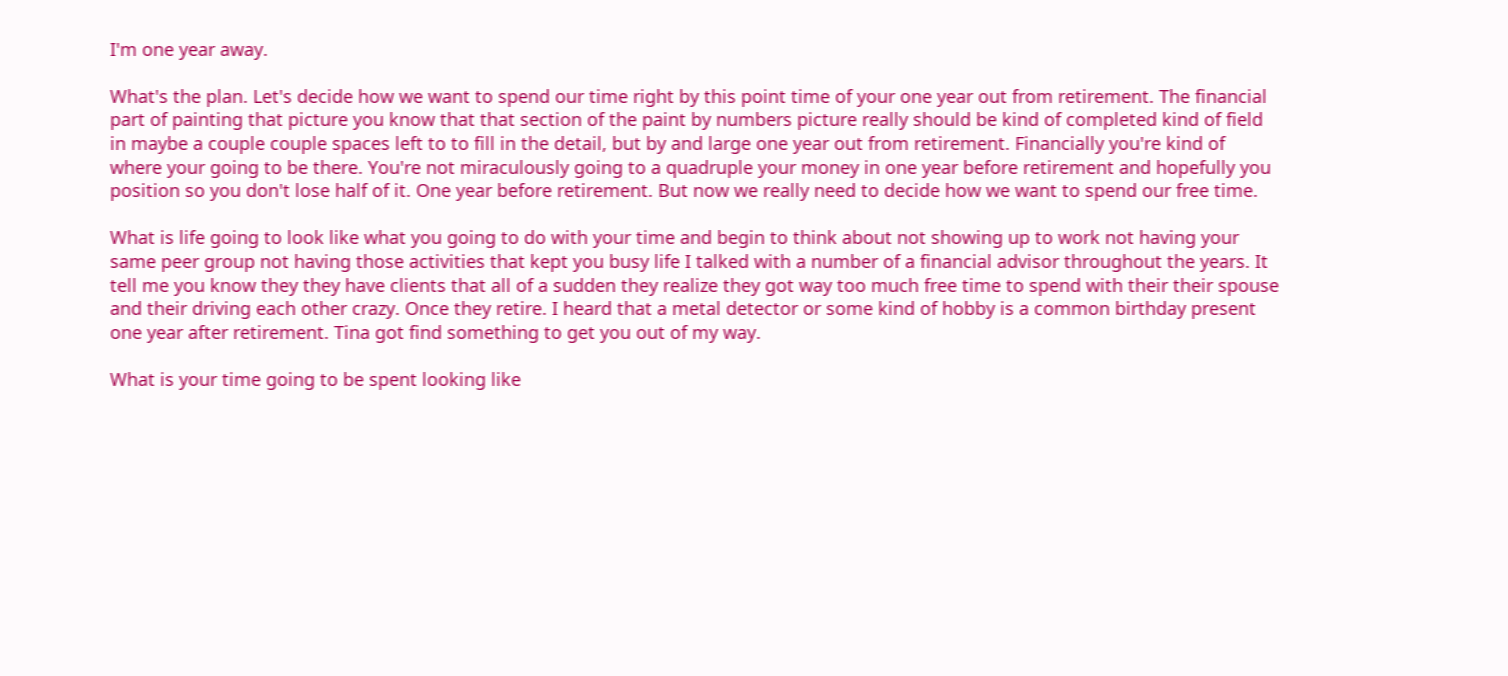I'm one year away.

What's the plan. Let's decide how we want to spend our time right by this point time of your one year out from retirement. The financial part of painting that picture you know that that section of the paint by numbers picture really should be kind of completed kind of field in maybe a couple couple spaces left to to fill in the detail, but by and large one year out from retirement. Financially you're kind of where your going to be there. You're not miraculously going to a quadruple your money in one year before retirement and hopefully you position so you don't lose half of it. One year before retirement. But now we really need to decide how we want to spend our free time.

What is life going to look like what you going to do with your time and begin to think about not showing up to work not having your same peer group not having those activities that kept you busy life I talked with a number of a financial advisor throughout the years. It tell me you know they they have clients that all of a sudden they realize they got way too much free time to spend with their their spouse and their driving each other crazy. Once they retire. I heard that a metal detector or some kind of hobby is a common birthday present one year after retirement. Tina got find something to get you out of my way.

What is your time going to be spent looking like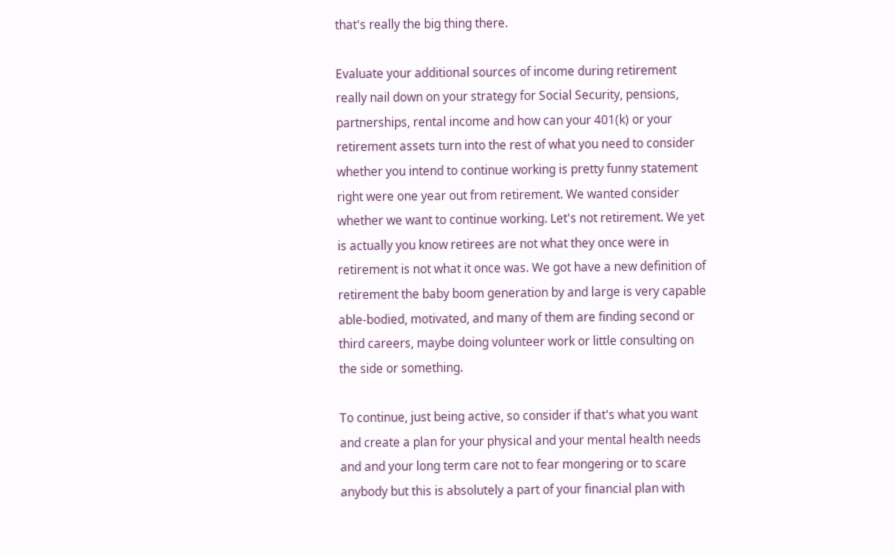that's really the big thing there.

Evaluate your additional sources of income during retirement really nail down on your strategy for Social Security, pensions, partnerships, rental income and how can your 401(k) or your retirement assets turn into the rest of what you need to consider whether you intend to continue working is pretty funny statement right were one year out from retirement. We wanted consider whether we want to continue working. Let's not retirement. We yet is actually you know retirees are not what they once were in retirement is not what it once was. We got have a new definition of retirement the baby boom generation by and large is very capable able-bodied, motivated, and many of them are finding second or third careers, maybe doing volunteer work or little consulting on the side or something.

To continue, just being active, so consider if that's what you want and create a plan for your physical and your mental health needs and and your long term care not to fear mongering or to scare anybody but this is absolutely a part of your financial plan with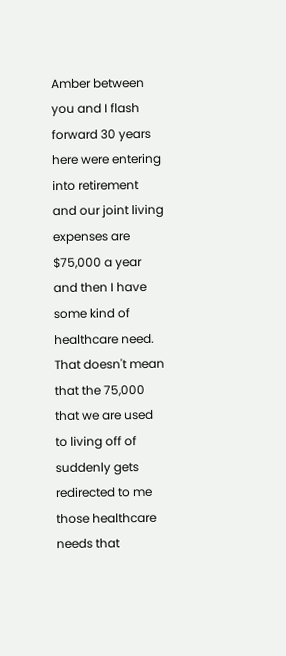Amber between you and I flash forward 30 years here were entering into retirement and our joint living expenses are $75,000 a year and then I have some kind of healthcare need. That doesn't mean that the 75,000 that we are used to living off of suddenly gets redirected to me those healthcare needs that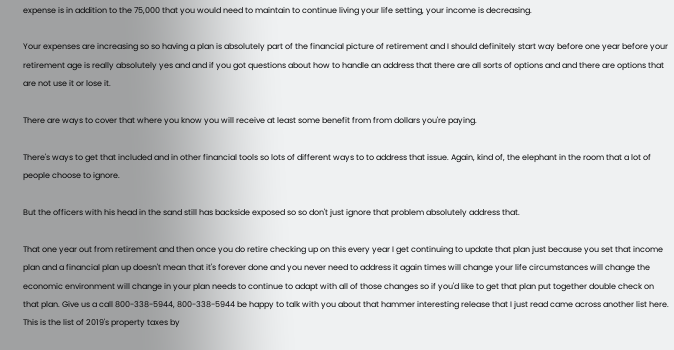expense is in addition to the 75,000 that you would need to maintain to continue living your life setting, your income is decreasing.

Your expenses are increasing so so having a plan is absolutely part of the financial picture of retirement and I should definitely start way before one year before your retirement age is really absolutely yes and and if you got questions about how to handle an address that there are all sorts of options and and there are options that are not use it or lose it.

There are ways to cover that where you know you will receive at least some benefit from from dollars you're paying.

There's ways to get that included and in other financial tools so lots of different ways to to address that issue. Again, kind of, the elephant in the room that a lot of people choose to ignore.

But the officers with his head in the sand still has backside exposed so so don't just ignore that problem absolutely address that.

That one year out from retirement and then once you do retire checking up on this every year I get continuing to update that plan just because you set that income plan and a financial plan up doesn't mean that it's forever done and you never need to address it again times will change your life circumstances will change the economic environment will change in your plan needs to continue to adapt with all of those changes so if you'd like to get that plan put together double check on that plan. Give us a call 800-338-5944, 800-338-5944 be happy to talk with you about that hammer interesting release that I just read came across another list here. This is the list of 2019's property taxes by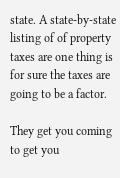state. A state-by-state listing of of property taxes are one thing is for sure the taxes are going to be a factor.

They get you coming to get you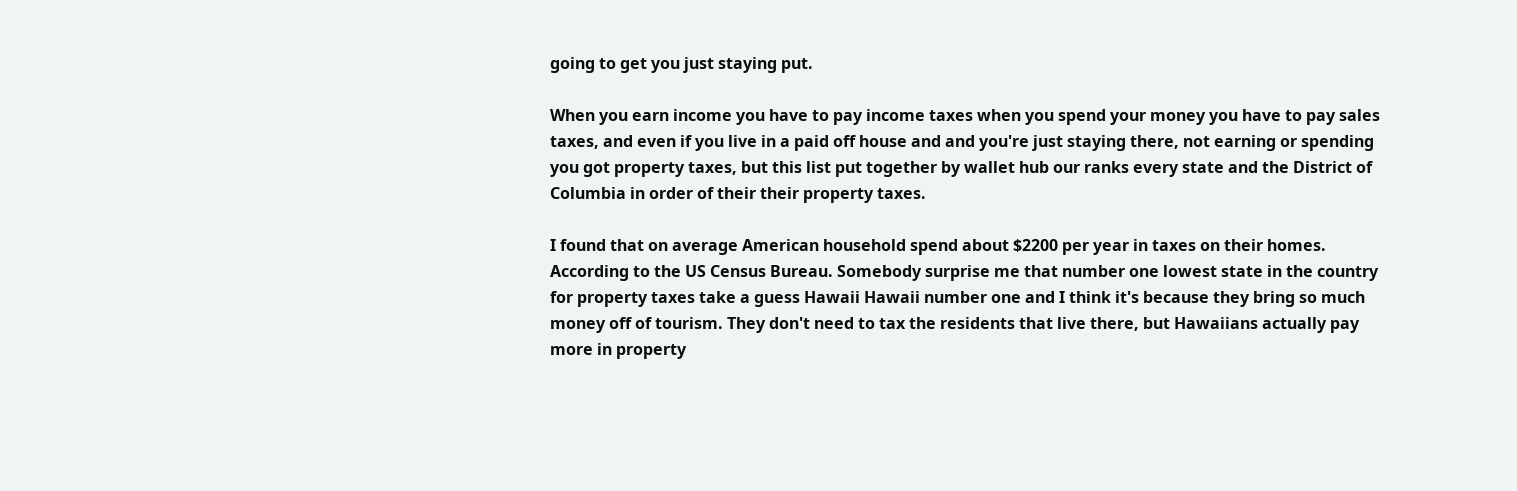going to get you just staying put.

When you earn income you have to pay income taxes when you spend your money you have to pay sales taxes, and even if you live in a paid off house and and you're just staying there, not earning or spending you got property taxes, but this list put together by wallet hub our ranks every state and the District of Columbia in order of their their property taxes.

I found that on average American household spend about $2200 per year in taxes on their homes. According to the US Census Bureau. Somebody surprise me that number one lowest state in the country for property taxes take a guess Hawaii Hawaii number one and I think it's because they bring so much money off of tourism. They don't need to tax the residents that live there, but Hawaiians actually pay more in property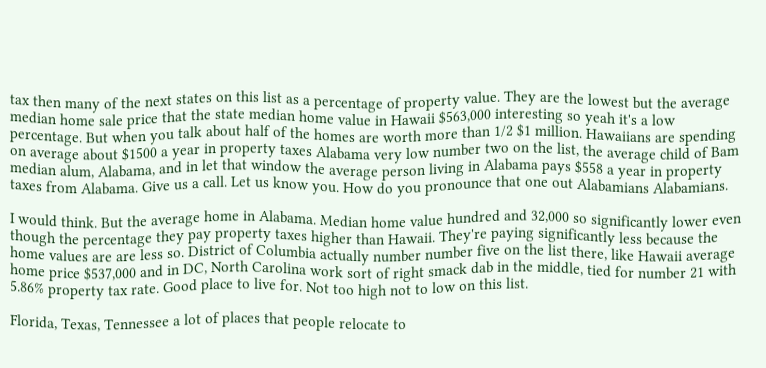tax then many of the next states on this list as a percentage of property value. They are the lowest but the average median home sale price that the state median home value in Hawaii $563,000 interesting so yeah it's a low percentage. But when you talk about half of the homes are worth more than 1/2 $1 million. Hawaiians are spending on average about $1500 a year in property taxes Alabama very low number two on the list, the average child of Bam median alum, Alabama, and in let that window the average person living in Alabama pays $558 a year in property taxes from Alabama. Give us a call. Let us know you. How do you pronounce that one out Alabamians Alabamians.

I would think. But the average home in Alabama. Median home value hundred and 32,000 so significantly lower even though the percentage they pay property taxes higher than Hawaii. They're paying significantly less because the home values are are less so. District of Columbia actually number number five on the list there, like Hawaii average home price $537,000 and in DC, North Carolina work sort of right smack dab in the middle, tied for number 21 with 5.86% property tax rate. Good place to live for. Not too high not to low on this list.

Florida, Texas, Tennessee a lot of places that people relocate to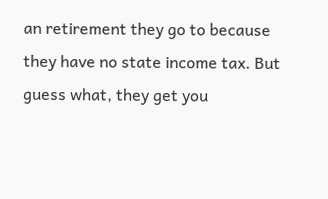an retirement they go to because they have no state income tax. But guess what, they get you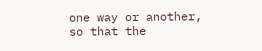one way or another, so that the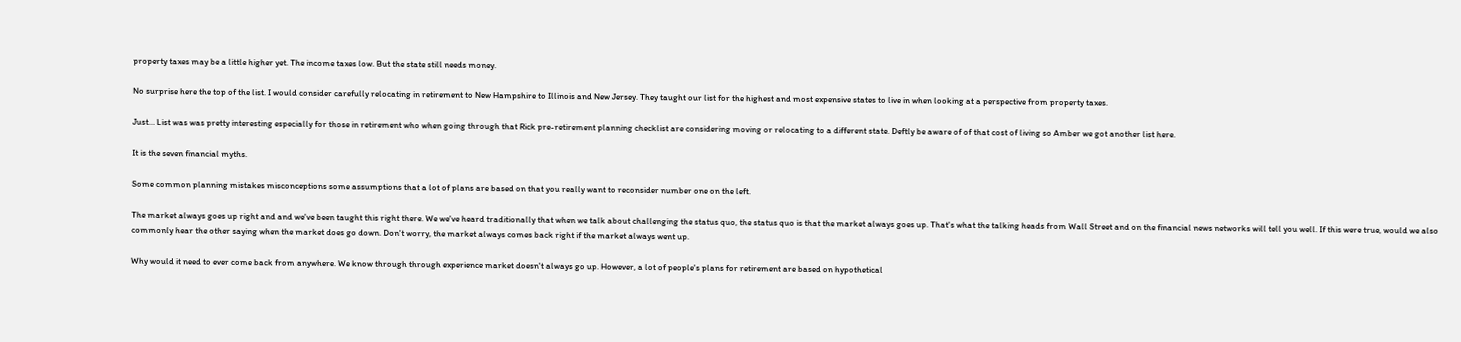property taxes may be a little higher yet. The income taxes low. But the state still needs money.

No surprise here the top of the list. I would consider carefully relocating in retirement to New Hampshire to Illinois and New Jersey. They taught our list for the highest and most expensive states to live in when looking at a perspective from property taxes.

Just… List was was pretty interesting especially for those in retirement who when going through that Rick pre-retirement planning checklist are considering moving or relocating to a different state. Deftly be aware of of that cost of living so Amber we got another list here.

It is the seven financial myths.

Some common planning mistakes misconceptions some assumptions that a lot of plans are based on that you really want to reconsider number one on the left.

The market always goes up right and and we've been taught this right there. We we've heard traditionally that when we talk about challenging the status quo, the status quo is that the market always goes up. That's what the talking heads from Wall Street and on the financial news networks will tell you well. If this were true, would we also commonly hear the other saying when the market does go down. Don't worry, the market always comes back right if the market always went up.

Why would it need to ever come back from anywhere. We know through through experience market doesn't always go up. However, a lot of people's plans for retirement are based on hypothetical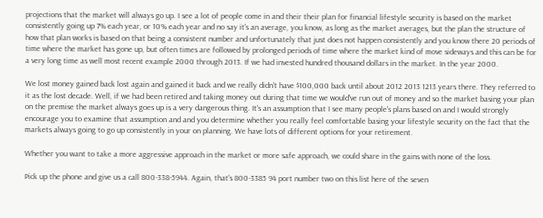projections that the market will always go up. I see a lot of people come in and their their plan for financial lifestyle security is based on the market consistently going up 7% each year, or 10% each year and no say it's an average, you know, as long as the market averages, but the plan the structure of how that plan works is based on that being a consistent number and unfortunately that just does not happen consistently and you know there 20 periods of time where the market has gone up, but often times are followed by prolonged periods of time where the market kind of move sideways and this can be for a very long time as well most recent example 2000 through 2013. If we had invested hundred thousand dollars in the market. In the year 2000.

We lost money gained back lost again and gained it back and we really didn't have $100,000 back until about 2012 2013 1213 years there. They referred to it as the lost decade. Well, if we had been retired and taking money out during that time we would've run out of money and so the market basing your plan on the premise the market always goes up is a very dangerous thing. It's an assumption that I see many people's plans based on and I would strongly encourage you to examine that assumption and and you determine whether you really feel comfortable basing your lifestyle security on the fact that the markets always going to go up consistently in your on planning. We have lots of different options for your retirement.

Whether you want to take a more aggressive approach in the market or more safe approach, we could share in the gains with none of the loss.

Pick up the phone and give us a call 800-338-5944. Again, that's 800-3385 94 port number two on this list here of the seven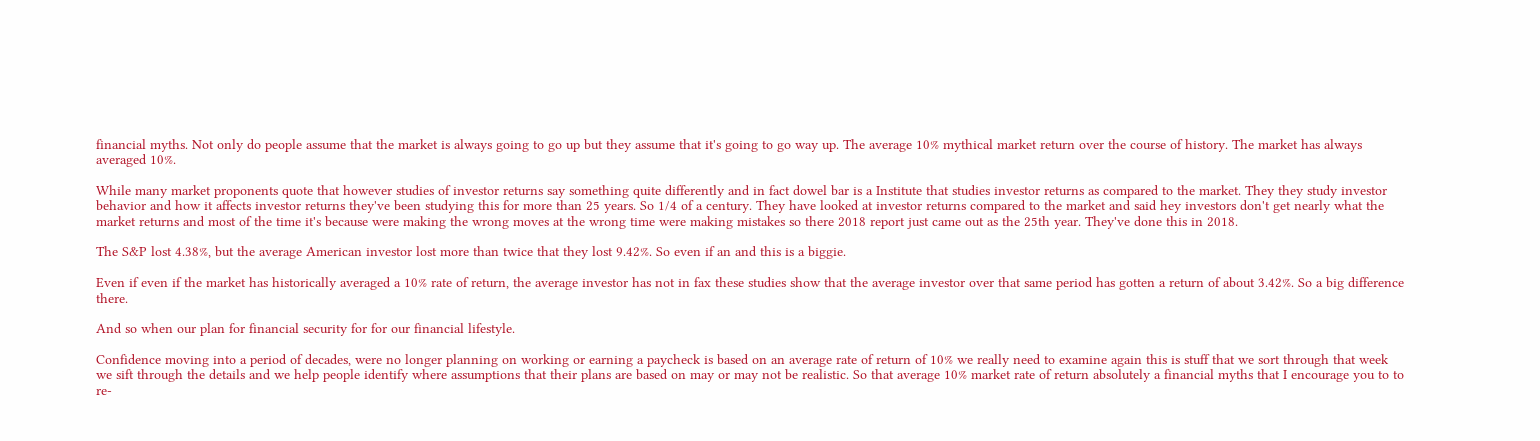financial myths. Not only do people assume that the market is always going to go up but they assume that it's going to go way up. The average 10% mythical market return over the course of history. The market has always averaged 10%.

While many market proponents quote that however studies of investor returns say something quite differently and in fact dowel bar is a Institute that studies investor returns as compared to the market. They they study investor behavior and how it affects investor returns they've been studying this for more than 25 years. So 1/4 of a century. They have looked at investor returns compared to the market and said hey investors don't get nearly what the market returns and most of the time it's because were making the wrong moves at the wrong time were making mistakes so there 2018 report just came out as the 25th year. They've done this in 2018.

The S&P lost 4.38%, but the average American investor lost more than twice that they lost 9.42%. So even if an and this is a biggie.

Even if even if the market has historically averaged a 10% rate of return, the average investor has not in fax these studies show that the average investor over that same period has gotten a return of about 3.42%. So a big difference there.

And so when our plan for financial security for for our financial lifestyle.

Confidence moving into a period of decades, were no longer planning on working or earning a paycheck is based on an average rate of return of 10% we really need to examine again this is stuff that we sort through that week we sift through the details and we help people identify where assumptions that their plans are based on may or may not be realistic. So that average 10% market rate of return absolutely a financial myths that I encourage you to to re-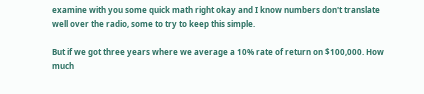examine with you some quick math right okay and I know numbers don't translate well over the radio, some to try to keep this simple.

But if we got three years where we average a 10% rate of return on $100,000. How much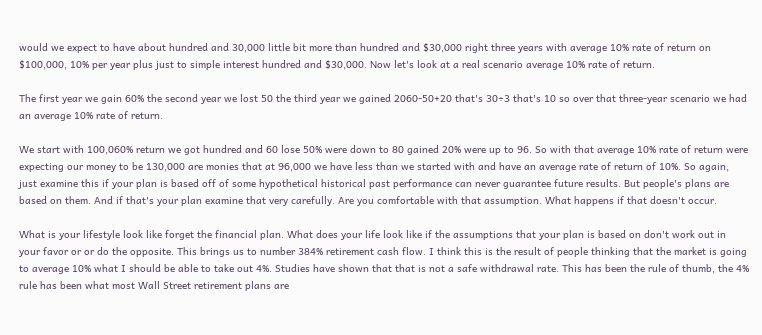would we expect to have about hundred and 30,000 little bit more than hundred and $30,000 right three years with average 10% rate of return on $100,000, 10% per year plus just to simple interest hundred and $30,000. Now let's look at a real scenario average 10% rate of return.

The first year we gain 60% the second year we lost 50 the third year we gained 2060-50+20 that's 30÷3 that's 10 so over that three-year scenario we had an average 10% rate of return.

We start with 100,060% return we got hundred and 60 lose 50% were down to 80 gained 20% were up to 96. So with that average 10% rate of return were expecting our money to be 130,000 are monies that at 96,000 we have less than we started with and have an average rate of return of 10%. So again, just examine this if your plan is based off of some hypothetical historical past performance can never guarantee future results. But people's plans are based on them. And if that's your plan examine that very carefully. Are you comfortable with that assumption. What happens if that doesn't occur.

What is your lifestyle look like forget the financial plan. What does your life look like if the assumptions that your plan is based on don't work out in your favor or or do the opposite. This brings us to number 384% retirement cash flow. I think this is the result of people thinking that the market is going to average 10% what I should be able to take out 4%. Studies have shown that that is not a safe withdrawal rate. This has been the rule of thumb, the 4% rule has been what most Wall Street retirement plans are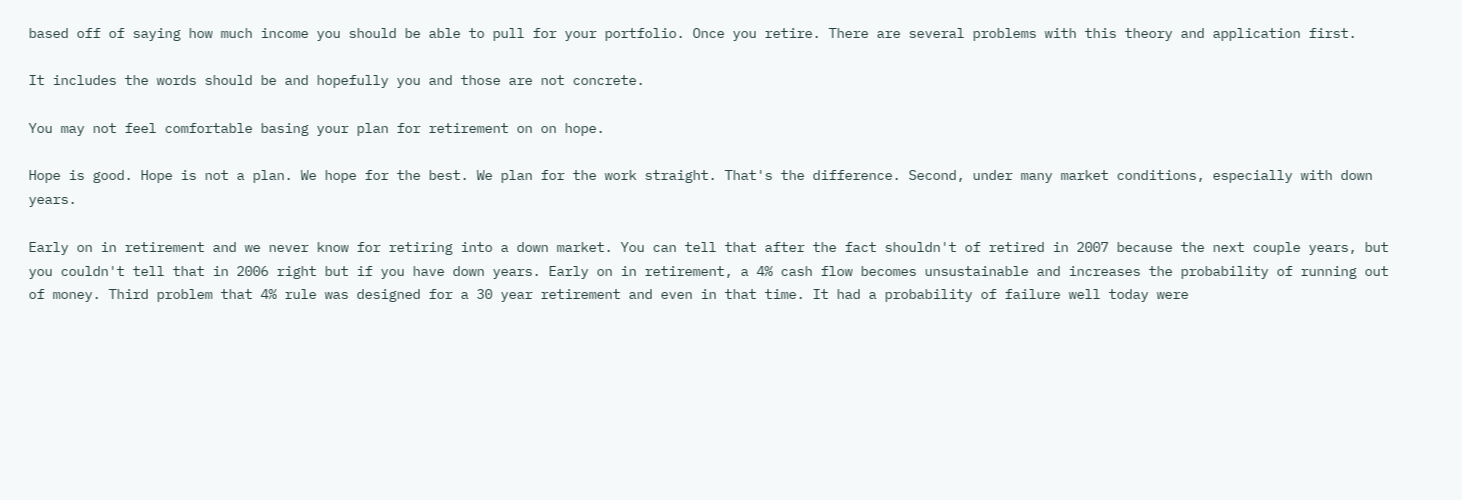based off of saying how much income you should be able to pull for your portfolio. Once you retire. There are several problems with this theory and application first.

It includes the words should be and hopefully you and those are not concrete.

You may not feel comfortable basing your plan for retirement on on hope.

Hope is good. Hope is not a plan. We hope for the best. We plan for the work straight. That's the difference. Second, under many market conditions, especially with down years.

Early on in retirement and we never know for retiring into a down market. You can tell that after the fact shouldn't of retired in 2007 because the next couple years, but you couldn't tell that in 2006 right but if you have down years. Early on in retirement, a 4% cash flow becomes unsustainable and increases the probability of running out of money. Third problem that 4% rule was designed for a 30 year retirement and even in that time. It had a probability of failure well today were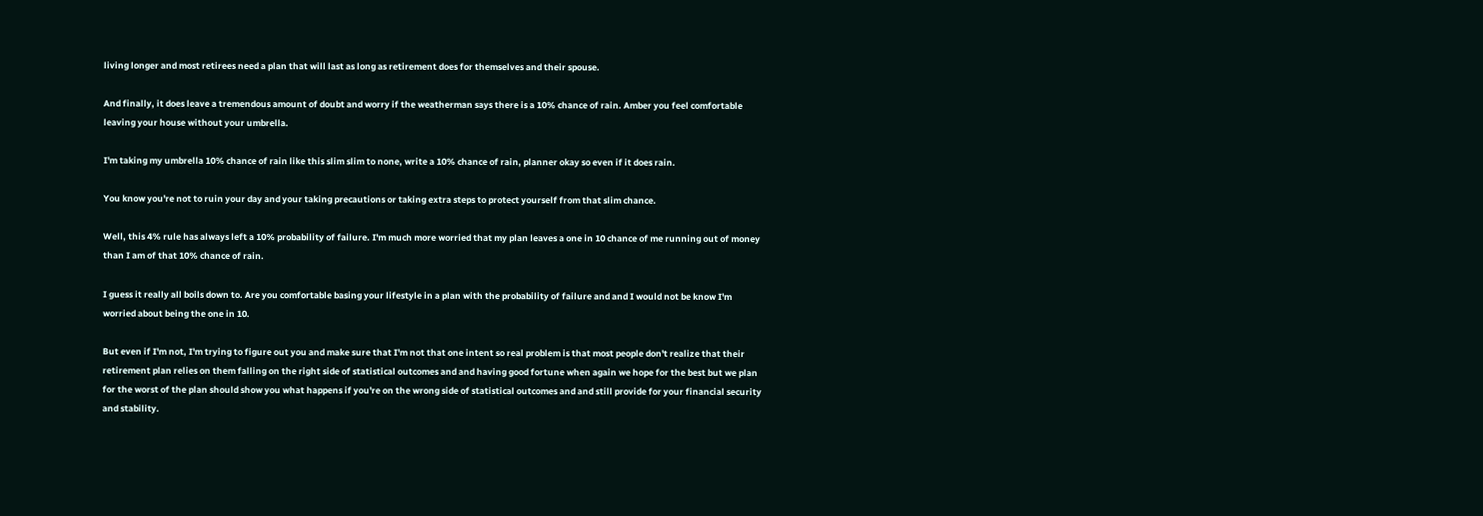living longer and most retirees need a plan that will last as long as retirement does for themselves and their spouse.

And finally, it does leave a tremendous amount of doubt and worry if the weatherman says there is a 10% chance of rain. Amber you feel comfortable leaving your house without your umbrella.

I'm taking my umbrella 10% chance of rain like this slim slim to none, write a 10% chance of rain, planner okay so even if it does rain.

You know you're not to ruin your day and your taking precautions or taking extra steps to protect yourself from that slim chance.

Well, this 4% rule has always left a 10% probability of failure. I'm much more worried that my plan leaves a one in 10 chance of me running out of money than I am of that 10% chance of rain.

I guess it really all boils down to. Are you comfortable basing your lifestyle in a plan with the probability of failure and and I would not be know I'm worried about being the one in 10.

But even if I'm not, I'm trying to figure out you and make sure that I'm not that one intent so real problem is that most people don't realize that their retirement plan relies on them falling on the right side of statistical outcomes and and having good fortune when again we hope for the best but we plan for the worst of the plan should show you what happens if you're on the wrong side of statistical outcomes and and still provide for your financial security and stability.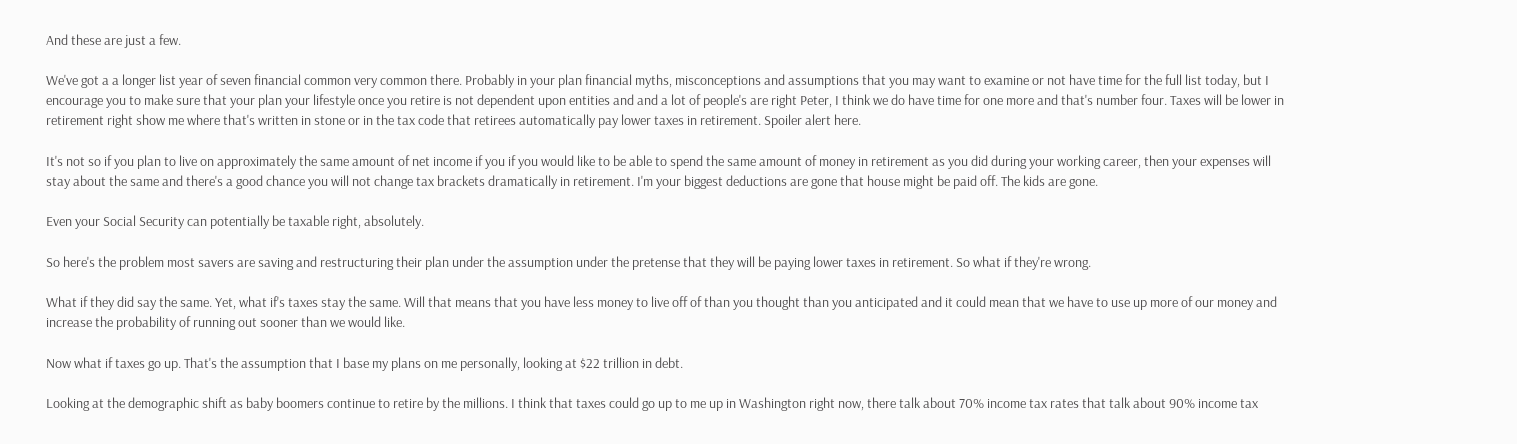And these are just a few.

We've got a a longer list year of seven financial common very common there. Probably in your plan financial myths, misconceptions and assumptions that you may want to examine or not have time for the full list today, but I encourage you to make sure that your plan your lifestyle once you retire is not dependent upon entities and and a lot of people's are right Peter, I think we do have time for one more and that's number four. Taxes will be lower in retirement right show me where that's written in stone or in the tax code that retirees automatically pay lower taxes in retirement. Spoiler alert here.

It's not so if you plan to live on approximately the same amount of net income if you if you would like to be able to spend the same amount of money in retirement as you did during your working career, then your expenses will stay about the same and there's a good chance you will not change tax brackets dramatically in retirement. I'm your biggest deductions are gone that house might be paid off. The kids are gone.

Even your Social Security can potentially be taxable right, absolutely.

So here's the problem most savers are saving and restructuring their plan under the assumption under the pretense that they will be paying lower taxes in retirement. So what if they're wrong.

What if they did say the same. Yet, what if's taxes stay the same. Will that means that you have less money to live off of than you thought than you anticipated and it could mean that we have to use up more of our money and increase the probability of running out sooner than we would like.

Now what if taxes go up. That's the assumption that I base my plans on me personally, looking at $22 trillion in debt.

Looking at the demographic shift as baby boomers continue to retire by the millions. I think that taxes could go up to me up in Washington right now, there talk about 70% income tax rates that talk about 90% income tax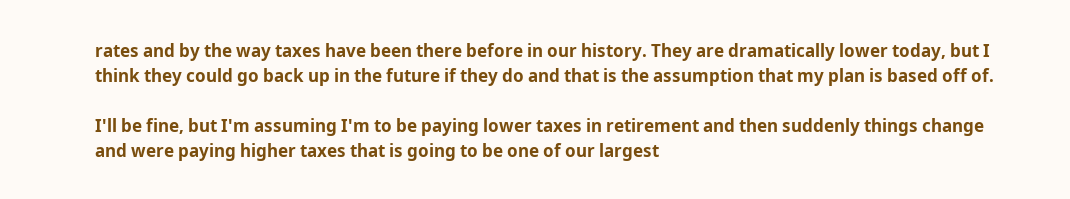rates and by the way taxes have been there before in our history. They are dramatically lower today, but I think they could go back up in the future if they do and that is the assumption that my plan is based off of.

I'll be fine, but I'm assuming I'm to be paying lower taxes in retirement and then suddenly things change and were paying higher taxes that is going to be one of our largest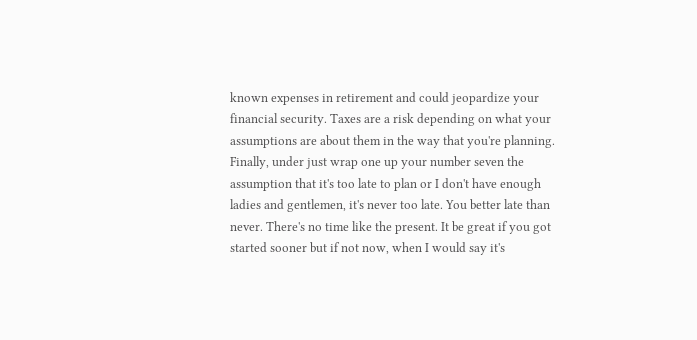known expenses in retirement and could jeopardize your financial security. Taxes are a risk depending on what your assumptions are about them in the way that you're planning. Finally, under just wrap one up your number seven the assumption that it's too late to plan or I don't have enough ladies and gentlemen, it's never too late. You better late than never. There's no time like the present. It be great if you got started sooner but if not now, when I would say it's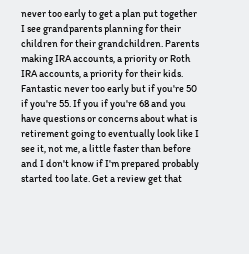never too early to get a plan put together I see grandparents planning for their children for their grandchildren. Parents making IRA accounts, a priority or Roth IRA accounts, a priority for their kids. Fantastic never too early but if you're 50 if you're 55. If you if you're 68 and you have questions or concerns about what is retirement going to eventually look like I see it, not me, a little faster than before and I don't know if I'm prepared probably started too late. Get a review get that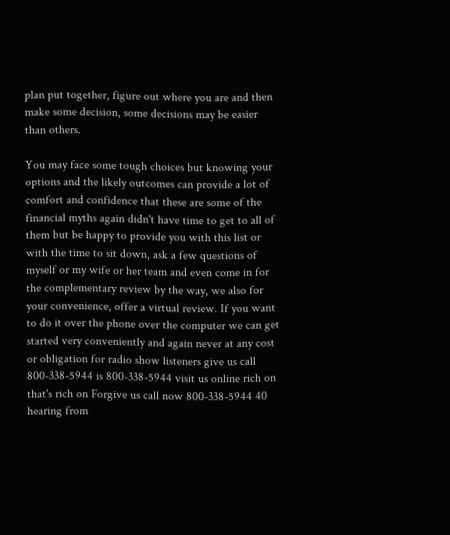plan put together, figure out where you are and then make some decision, some decisions may be easier than others.

You may face some tough choices but knowing your options and the likely outcomes can provide a lot of comfort and confidence that these are some of the financial myths again didn't have time to get to all of them but be happy to provide you with this list or with the time to sit down, ask a few questions of myself or my wife or her team and even come in for the complementary review by the way, we also for your convenience, offer a virtual review. If you want to do it over the phone over the computer we can get started very conveniently and again never at any cost or obligation for radio show listeners give us call 800-338-5944 is 800-338-5944 visit us online rich on that's rich on Forgive us call now 800-338-5944 40 hearing from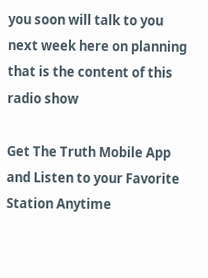you soon will talk to you next week here on planning that is the content of this radio show

Get The Truth Mobile App and Listen to your Favorite Station Anytime